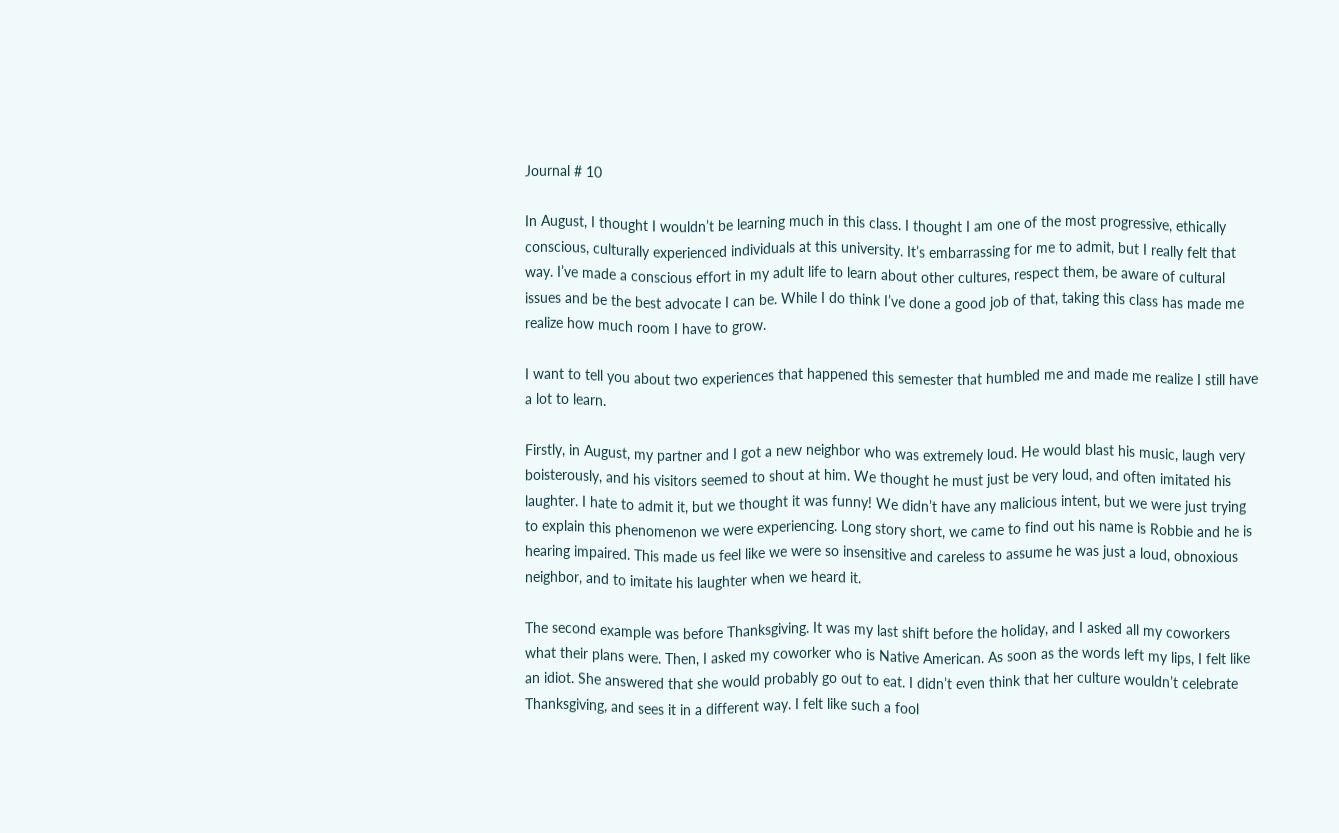Journal # 10

In August, I thought I wouldn’t be learning much in this class. I thought I am one of the most progressive, ethically conscious, culturally experienced individuals at this university. It’s embarrassing for me to admit, but I really felt that way. I’ve made a conscious effort in my adult life to learn about other cultures, respect them, be aware of cultural issues and be the best advocate I can be. While I do think I’ve done a good job of that, taking this class has made me realize how much room I have to grow.

I want to tell you about two experiences that happened this semester that humbled me and made me realize I still have a lot to learn.

Firstly, in August, my partner and I got a new neighbor who was extremely loud. He would blast his music, laugh very boisterously, and his visitors seemed to shout at him. We thought he must just be very loud, and often imitated his laughter. I hate to admit it, but we thought it was funny! We didn’t have any malicious intent, but we were just trying to explain this phenomenon we were experiencing. Long story short, we came to find out his name is Robbie and he is hearing impaired. This made us feel like we were so insensitive and careless to assume he was just a loud, obnoxious neighbor, and to imitate his laughter when we heard it.

The second example was before Thanksgiving. It was my last shift before the holiday, and I asked all my coworkers what their plans were. Then, I asked my coworker who is Native American. As soon as the words left my lips, I felt like an idiot. She answered that she would probably go out to eat. I didn’t even think that her culture wouldn’t celebrate Thanksgiving, and sees it in a different way. I felt like such a fool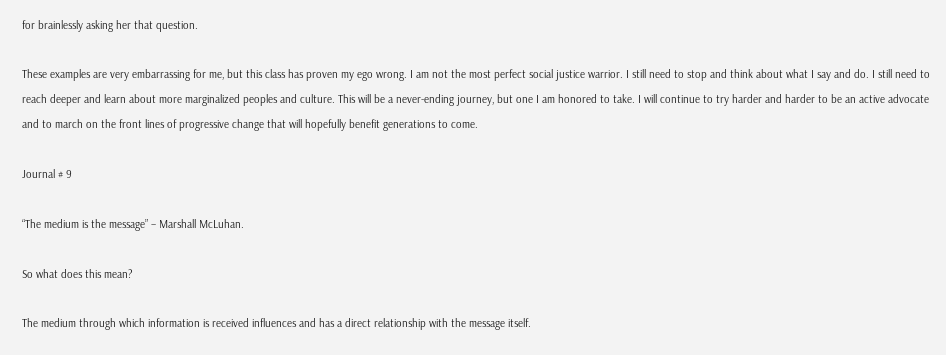for brainlessly asking her that question.

These examples are very embarrassing for me, but this class has proven my ego wrong. I am not the most perfect social justice warrior. I still need to stop and think about what I say and do. I still need to reach deeper and learn about more marginalized peoples and culture. This will be a never-ending journey, but one I am honored to take. I will continue to try harder and harder to be an active advocate and to march on the front lines of progressive change that will hopefully benefit generations to come.

Journal # 9

“The medium is the message” – Marshall McLuhan.

So what does this mean?

The medium through which information is received influences and has a direct relationship with the message itself.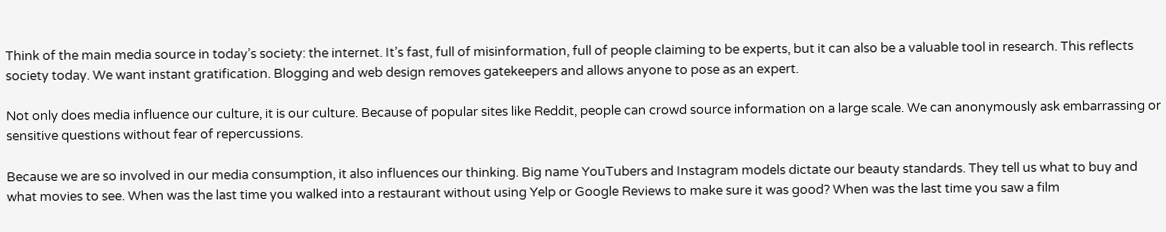Think of the main media source in today’s society: the internet. It’s fast, full of misinformation, full of people claiming to be experts, but it can also be a valuable tool in research. This reflects society today. We want instant gratification. Blogging and web design removes gatekeepers and allows anyone to pose as an expert.

Not only does media influence our culture, it is our culture. Because of popular sites like Reddit, people can crowd source information on a large scale. We can anonymously ask embarrassing or sensitive questions without fear of repercussions.

Because we are so involved in our media consumption, it also influences our thinking. Big name YouTubers and Instagram models dictate our beauty standards. They tell us what to buy and what movies to see. When was the last time you walked into a restaurant without using Yelp or Google Reviews to make sure it was good? When was the last time you saw a film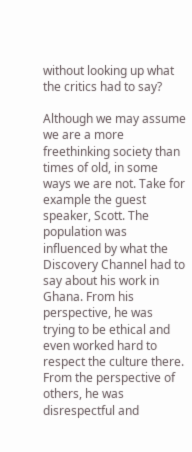without looking up what the critics had to say?

Although we may assume we are a more freethinking society than times of old, in some ways we are not. Take for example the guest speaker, Scott. The population was influenced by what the Discovery Channel had to say about his work in Ghana. From his perspective, he was trying to be ethical and even worked hard to respect the culture there. From the perspective of others, he was disrespectful and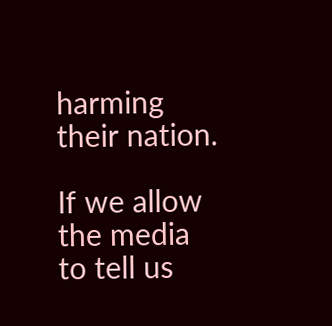harming their nation.

If we allow the media to tell us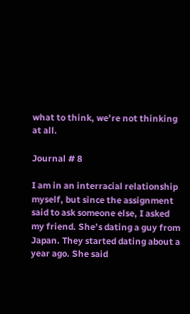what to think, we’re not thinking at all.

Journal # 8

I am in an interracial relationship myself, but since the assignment said to ask someone else, I asked my friend. She’s dating a guy from Japan. They started dating about a year ago. She said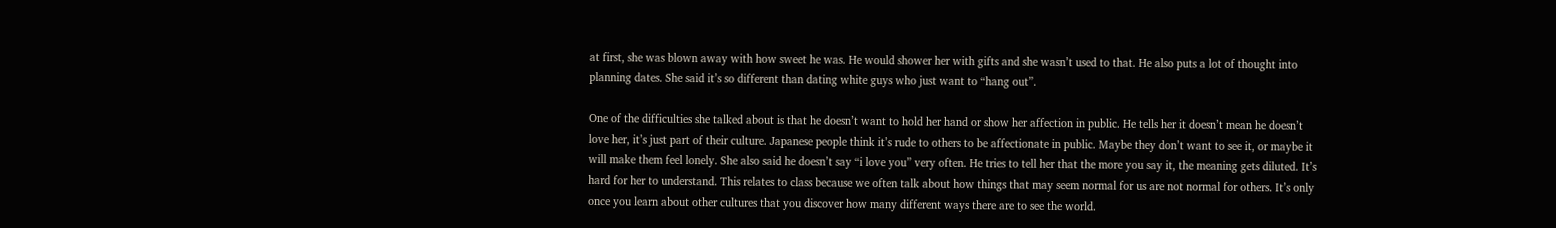at first, she was blown away with how sweet he was. He would shower her with gifts and she wasn’t used to that. He also puts a lot of thought into planning dates. She said it’s so different than dating white guys who just want to “hang out”.

One of the difficulties she talked about is that he doesn’t want to hold her hand or show her affection in public. He tells her it doesn’t mean he doesn’t love her, it’s just part of their culture. Japanese people think it’s rude to others to be affectionate in public. Maybe they don’t want to see it, or maybe it will make them feel lonely. She also said he doesn’t say “i love you” very often. He tries to tell her that the more you say it, the meaning gets diluted. It’s hard for her to understand. This relates to class because we often talk about how things that may seem normal for us are not normal for others. It’s only once you learn about other cultures that you discover how many different ways there are to see the world.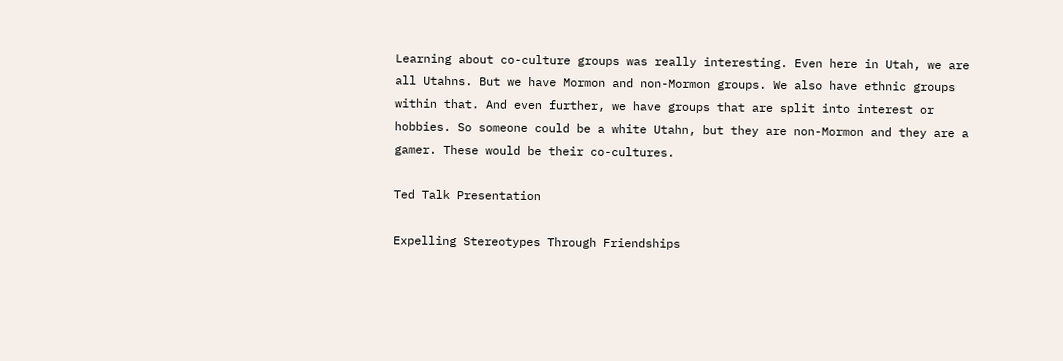Learning about co-culture groups was really interesting. Even here in Utah, we are all Utahns. But we have Mormon and non-Mormon groups. We also have ethnic groups within that. And even further, we have groups that are split into interest or hobbies. So someone could be a white Utahn, but they are non-Mormon and they are a gamer. These would be their co-cultures.

Ted Talk Presentation

Expelling Stereotypes Through Friendships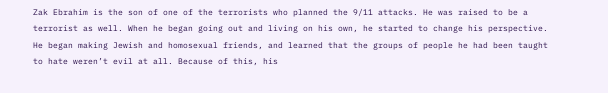Zak Ebrahim is the son of one of the terrorists who planned the 9/11 attacks. He was raised to be a terrorist as well. When he began going out and living on his own, he started to change his perspective. He began making Jewish and homosexual friends, and learned that the groups of people he had been taught to hate weren’t evil at all. Because of this, his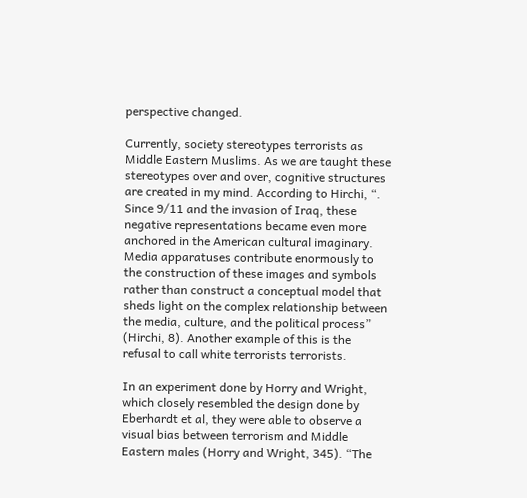perspective changed.

Currently, society stereotypes terrorists as Middle Eastern Muslims. As we are taught these stereotypes over and over, cognitive structures are created in my mind. According to Hirchi, “. Since 9/11 and the invasion of Iraq, these negative representations became even more anchored in the American cultural imaginary. Media apparatuses contribute enormously to the construction of these images and symbols rather than construct a conceptual model that sheds light on the complex relationship between the media, culture, and the political process” (Hirchi, 8). Another example of this is the refusal to call white terrorists terrorists.

In an experiment done by Horry and Wright, which closely resembled the design done by Eberhardt et al, they were able to observe a visual bias between terrorism and Middle Eastern males (Horry and Wright, 345). “The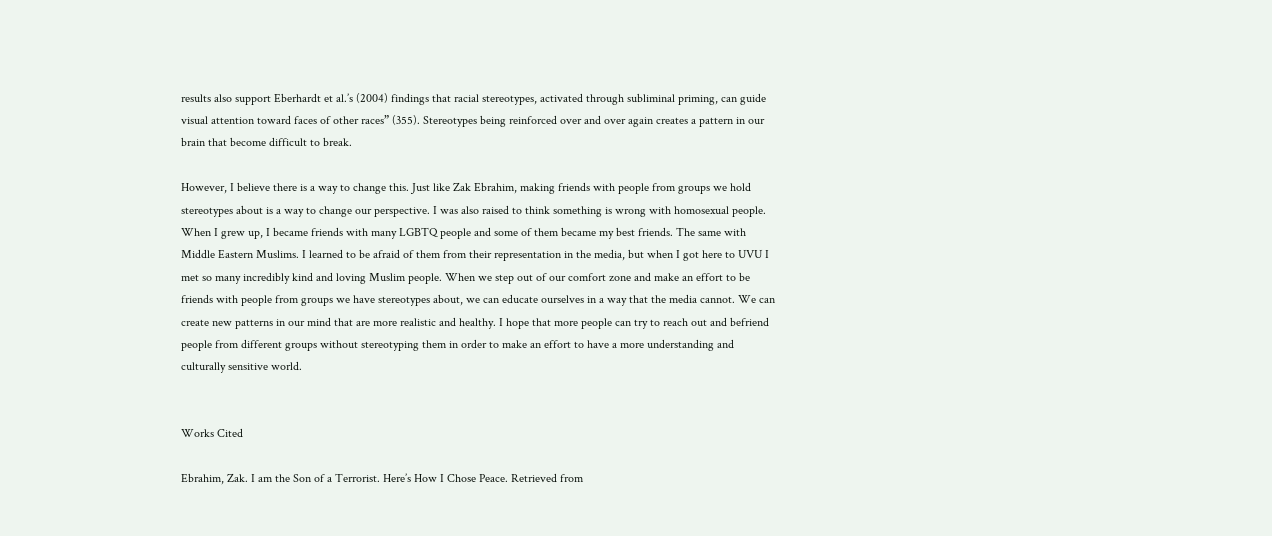results also support Eberhardt et al.’s (2004) findings that racial stereotypes, activated through subliminal priming, can guide visual attention toward faces of other races” (355). Stereotypes being reinforced over and over again creates a pattern in our brain that become difficult to break.

However, I believe there is a way to change this. Just like Zak Ebrahim, making friends with people from groups we hold stereotypes about is a way to change our perspective. I was also raised to think something is wrong with homosexual people. When I grew up, I became friends with many LGBTQ people and some of them became my best friends. The same with Middle Eastern Muslims. I learned to be afraid of them from their representation in the media, but when I got here to UVU I met so many incredibly kind and loving Muslim people. When we step out of our comfort zone and make an effort to be friends with people from groups we have stereotypes about, we can educate ourselves in a way that the media cannot. We can create new patterns in our mind that are more realistic and healthy. I hope that more people can try to reach out and befriend people from different groups without stereotyping them in order to make an effort to have a more understanding and culturally sensitive world.


Works Cited

Ebrahim, Zak. I am the Son of a Terrorist. Here’s How I Chose Peace. Retrieved from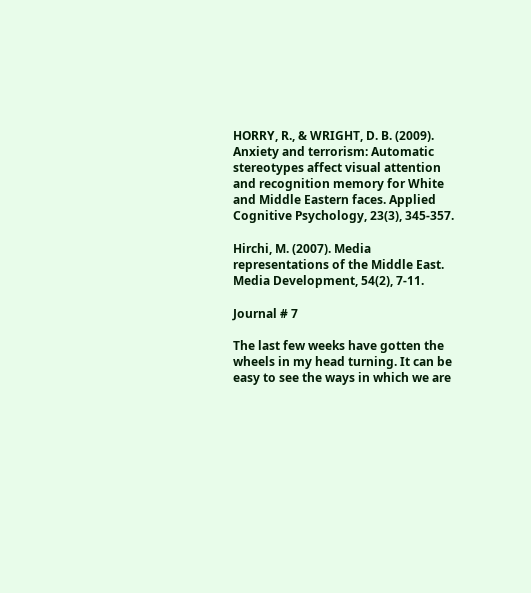HORRY, R., & WRIGHT, D. B. (2009). Anxiety and terrorism: Automatic stereotypes affect visual attention and recognition memory for White and Middle Eastern faces. Applied Cognitive Psychology, 23(3), 345-357.

Hirchi, M. (2007). Media representations of the Middle East. Media Development, 54(2), 7-11.

Journal # 7

The last few weeks have gotten the wheels in my head turning. It can be easy to see the ways in which we are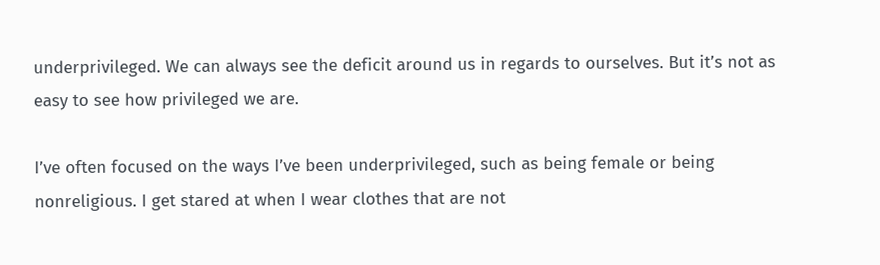underprivileged. We can always see the deficit around us in regards to ourselves. But it’s not as easy to see how privileged we are.

I’ve often focused on the ways I’ve been underprivileged, such as being female or being nonreligious. I get stared at when I wear clothes that are not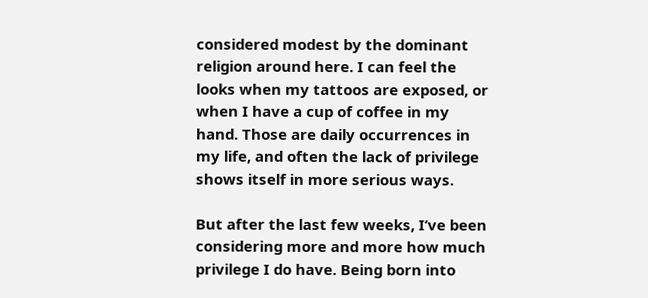considered modest by the dominant religion around here. I can feel the looks when my tattoos are exposed, or when I have a cup of coffee in my hand. Those are daily occurrences in my life, and often the lack of privilege shows itself in more serious ways.

But after the last few weeks, I’ve been considering more and more how much privilege I do have. Being born into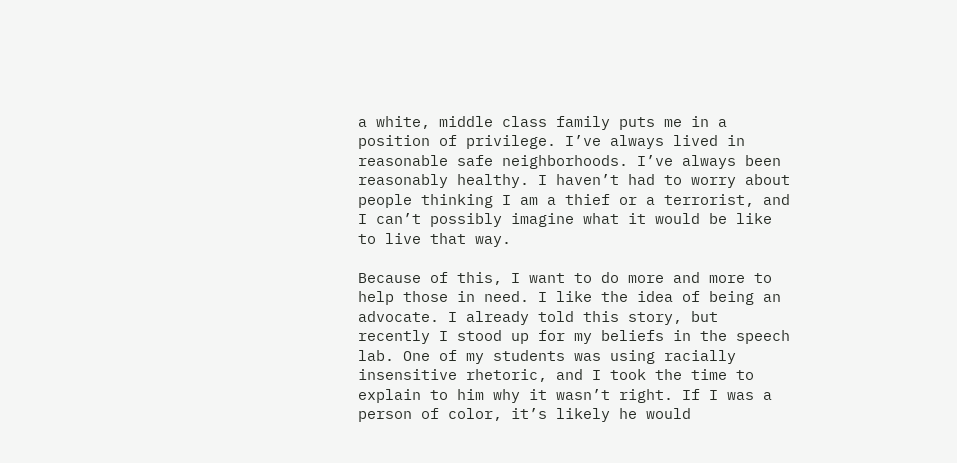a white, middle class family puts me in a position of privilege. I’ve always lived in reasonable safe neighborhoods. I’ve always been reasonably healthy. I haven’t had to worry about people thinking I am a thief or a terrorist, and I can’t possibly imagine what it would be like to live that way.

Because of this, I want to do more and more to help those in need. I like the idea of being an advocate. I already told this story, but recently I stood up for my beliefs in the speech lab. One of my students was using racially insensitive rhetoric, and I took the time to explain to him why it wasn’t right. If I was a person of color, it’s likely he would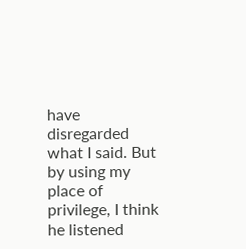have disregarded what I said. But by using my place of privilege, I think he listened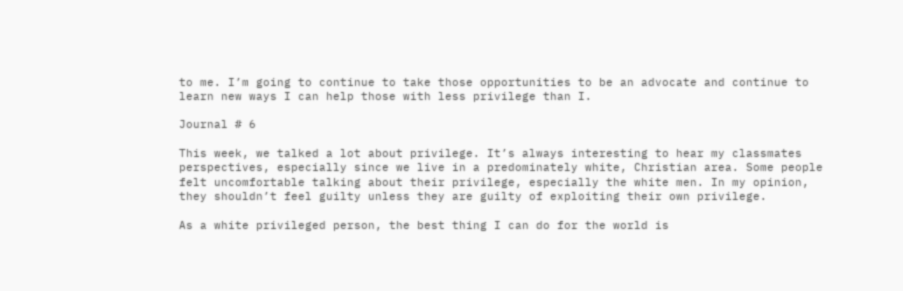to me. I’m going to continue to take those opportunities to be an advocate and continue to learn new ways I can help those with less privilege than I.

Journal # 6

This week, we talked a lot about privilege. It’s always interesting to hear my classmates perspectives, especially since we live in a predominately white, Christian area. Some people felt uncomfortable talking about their privilege, especially the white men. In my opinion, they shouldn’t feel guilty unless they are guilty of exploiting their own privilege.

As a white privileged person, the best thing I can do for the world is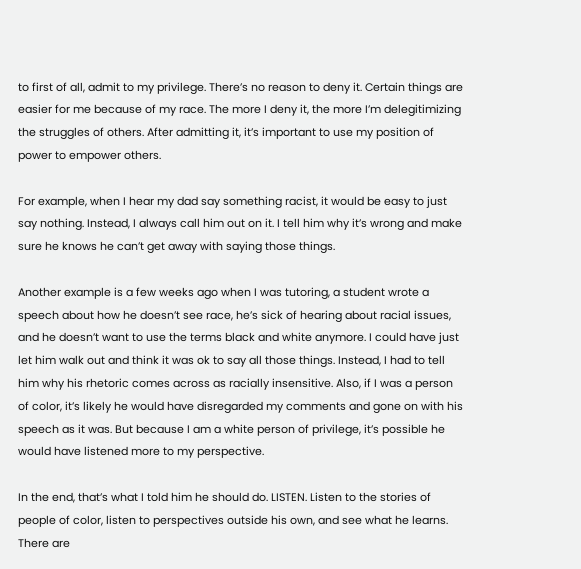to first of all, admit to my privilege. There’s no reason to deny it. Certain things are easier for me because of my race. The more I deny it, the more I’m delegitimizing the struggles of others. After admitting it, it’s important to use my position of power to empower others.

For example, when I hear my dad say something racist, it would be easy to just say nothing. Instead, I always call him out on it. I tell him why it’s wrong and make sure he knows he can’t get away with saying those things.

Another example is a few weeks ago when I was tutoring, a student wrote a speech about how he doesn’t see race, he’s sick of hearing about racial issues, and he doesn’t want to use the terms black and white anymore. I could have just let him walk out and think it was ok to say all those things. Instead, I had to tell him why his rhetoric comes across as racially insensitive. Also, if I was a person of color, it’s likely he would have disregarded my comments and gone on with his speech as it was. But because I am a white person of privilege, it’s possible he would have listened more to my perspective.

In the end, that’s what I told him he should do. LISTEN. Listen to the stories of people of color, listen to perspectives outside his own, and see what he learns. There are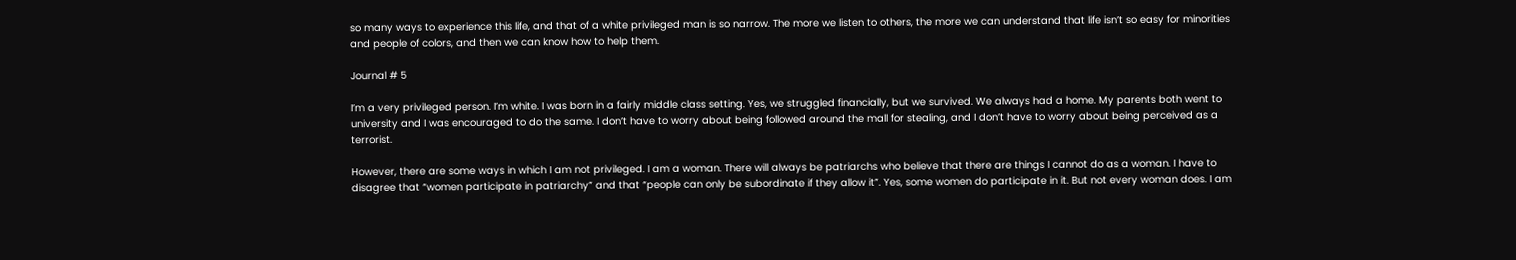so many ways to experience this life, and that of a white privileged man is so narrow. The more we listen to others, the more we can understand that life isn’t so easy for minorities and people of colors, and then we can know how to help them.

Journal # 5

I’m a very privileged person. I’m white. I was born in a fairly middle class setting. Yes, we struggled financially, but we survived. We always had a home. My parents both went to university and I was encouraged to do the same. I don’t have to worry about being followed around the mall for stealing, and I don’t have to worry about being perceived as a terrorist.

However, there are some ways in which I am not privileged. I am a woman. There will always be patriarchs who believe that there are things I cannot do as a woman. I have to disagree that “women participate in patriarchy” and that “people can only be subordinate if they allow it”. Yes, some women do participate in it. But not every woman does. I am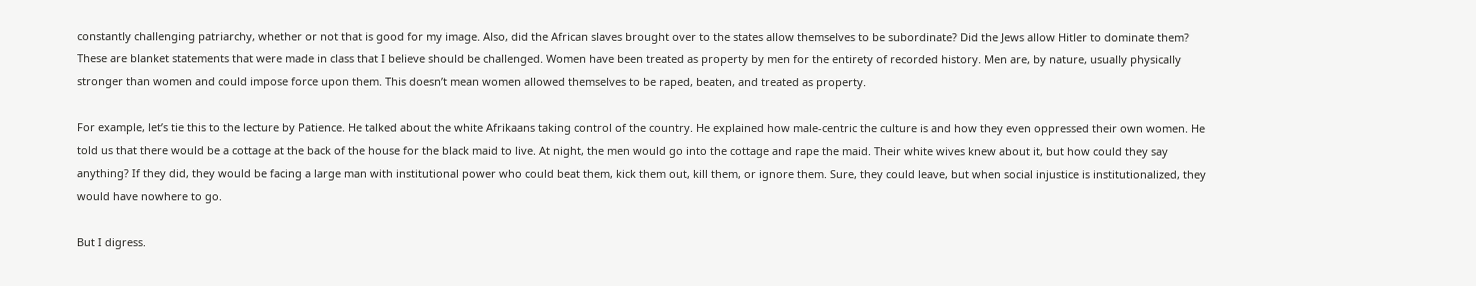constantly challenging patriarchy, whether or not that is good for my image. Also, did the African slaves brought over to the states allow themselves to be subordinate? Did the Jews allow Hitler to dominate them? These are blanket statements that were made in class that I believe should be challenged. Women have been treated as property by men for the entirety of recorded history. Men are, by nature, usually physically stronger than women and could impose force upon them. This doesn’t mean women allowed themselves to be raped, beaten, and treated as property.

For example, let’s tie this to the lecture by Patience. He talked about the white Afrikaans taking control of the country. He explained how male-centric the culture is and how they even oppressed their own women. He told us that there would be a cottage at the back of the house for the black maid to live. At night, the men would go into the cottage and rape the maid. Their white wives knew about it, but how could they say anything? If they did, they would be facing a large man with institutional power who could beat them, kick them out, kill them, or ignore them. Sure, they could leave, but when social injustice is institutionalized, they would have nowhere to go.

But I digress.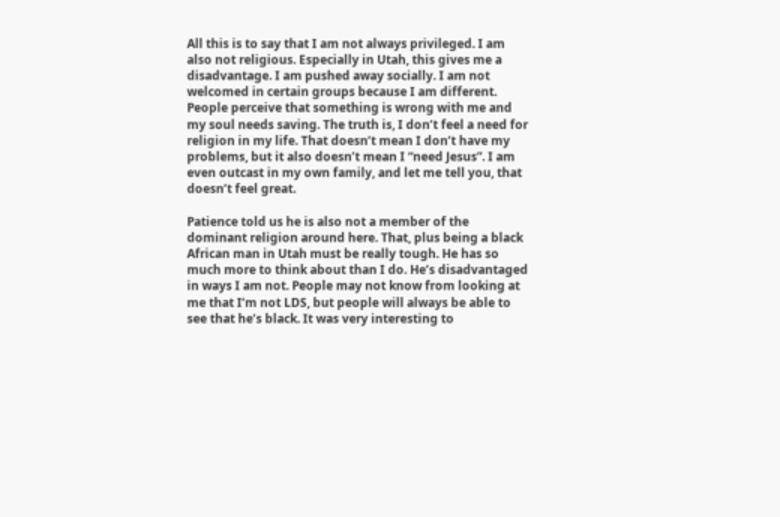All this is to say that I am not always privileged. I am also not religious. Especially in Utah, this gives me a disadvantage. I am pushed away socially. I am not welcomed in certain groups because I am different. People perceive that something is wrong with me and my soul needs saving. The truth is, I don’t feel a need for religion in my life. That doesn’t mean I don’t have my problems, but it also doesn’t mean I “need Jesus”. I am even outcast in my own family, and let me tell you, that doesn’t feel great.

Patience told us he is also not a member of the dominant religion around here. That, plus being a black African man in Utah must be really tough. He has so much more to think about than I do. He’s disadvantaged in ways I am not. People may not know from looking at me that I’m not LDS, but people will always be able to see that he’s black. It was very interesting to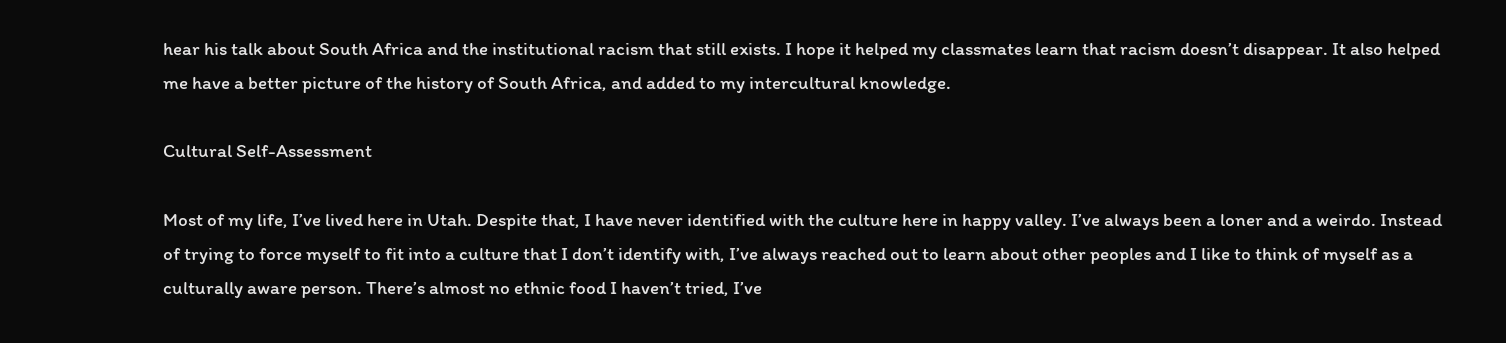hear his talk about South Africa and the institutional racism that still exists. I hope it helped my classmates learn that racism doesn’t disappear. It also helped me have a better picture of the history of South Africa, and added to my intercultural knowledge.

Cultural Self-Assessment

Most of my life, I’ve lived here in Utah. Despite that, I have never identified with the culture here in happy valley. I’ve always been a loner and a weirdo. Instead of trying to force myself to fit into a culture that I don’t identify with, I’ve always reached out to learn about other peoples and I like to think of myself as a culturally aware person. There’s almost no ethnic food I haven’t tried, I’ve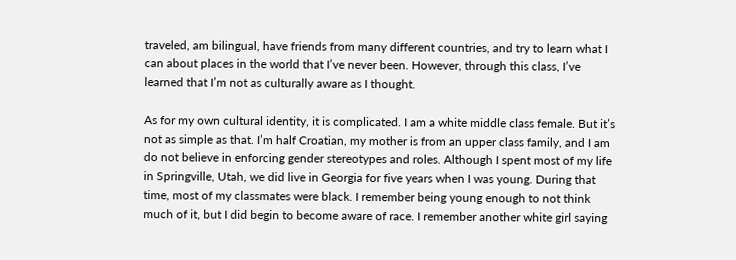traveled, am bilingual, have friends from many different countries, and try to learn what I can about places in the world that I’ve never been. However, through this class, I’ve learned that I’m not as culturally aware as I thought.

As for my own cultural identity, it is complicated. I am a white middle class female. But it’s not as simple as that. I’m half Croatian, my mother is from an upper class family, and I am do not believe in enforcing gender stereotypes and roles. Although I spent most of my life in Springville, Utah, we did live in Georgia for five years when I was young. During that time, most of my classmates were black. I remember being young enough to not think much of it, but I did begin to become aware of race. I remember another white girl saying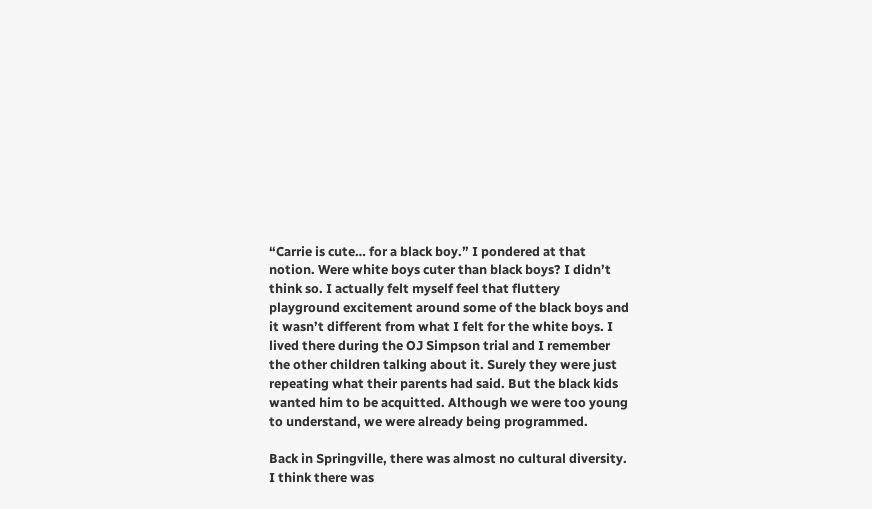“Carrie is cute… for a black boy.” I pondered at that notion. Were white boys cuter than black boys? I didn’t think so. I actually felt myself feel that fluttery playground excitement around some of the black boys and it wasn’t different from what I felt for the white boys. I lived there during the OJ Simpson trial and I remember the other children talking about it. Surely they were just repeating what their parents had said. But the black kids wanted him to be acquitted. Although we were too young to understand, we were already being programmed.

Back in Springville, there was almost no cultural diversity. I think there was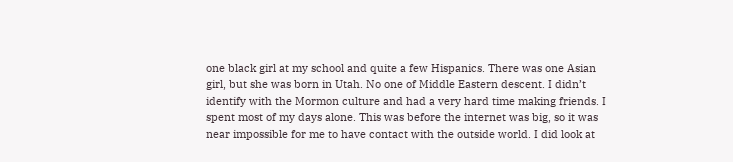one black girl at my school and quite a few Hispanics. There was one Asian girl, but she was born in Utah. No one of Middle Eastern descent. I didn’t identify with the Mormon culture and had a very hard time making friends. I spent most of my days alone. This was before the internet was big, so it was near impossible for me to have contact with the outside world. I did look at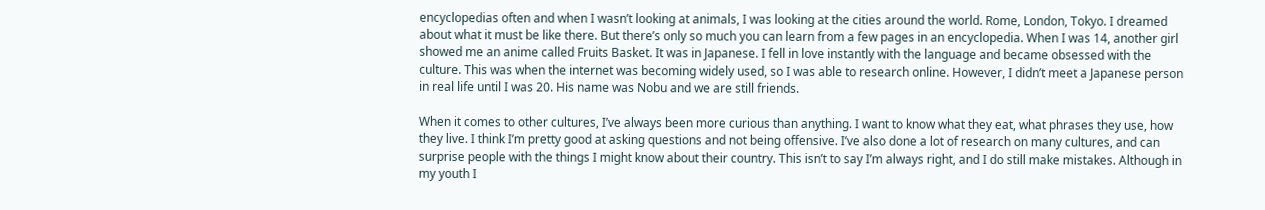encyclopedias often and when I wasn’t looking at animals, I was looking at the cities around the world. Rome, London, Tokyo. I dreamed about what it must be like there. But there’s only so much you can learn from a few pages in an encyclopedia. When I was 14, another girl showed me an anime called Fruits Basket. It was in Japanese. I fell in love instantly with the language and became obsessed with the culture. This was when the internet was becoming widely used, so I was able to research online. However, I didn’t meet a Japanese person in real life until I was 20. His name was Nobu and we are still friends.

When it comes to other cultures, I’ve always been more curious than anything. I want to know what they eat, what phrases they use, how they live. I think I’m pretty good at asking questions and not being offensive. I’ve also done a lot of research on many cultures, and can surprise people with the things I might know about their country. This isn’t to say I’m always right, and I do still make mistakes. Although in my youth I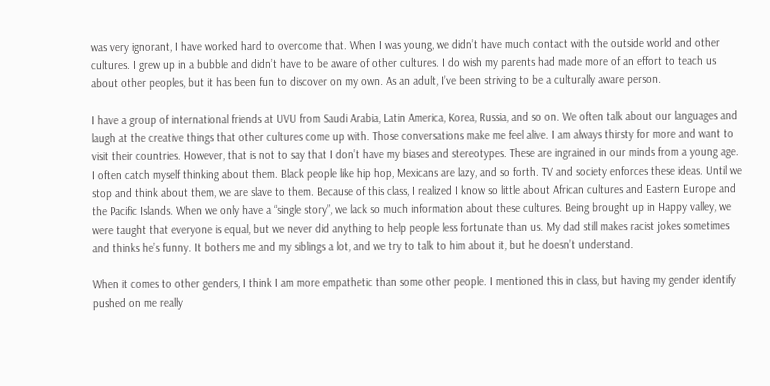was very ignorant, I have worked hard to overcome that. When I was young, we didn’t have much contact with the outside world and other cultures. I grew up in a bubble and didn’t have to be aware of other cultures. I do wish my parents had made more of an effort to teach us about other peoples, but it has been fun to discover on my own. As an adult, I’ve been striving to be a culturally aware person.

I have a group of international friends at UVU from Saudi Arabia, Latin America, Korea, Russia, and so on. We often talk about our languages and laugh at the creative things that other cultures come up with. Those conversations make me feel alive. I am always thirsty for more and want to visit their countries. However, that is not to say that I don’t have my biases and stereotypes. These are ingrained in our minds from a young age. I often catch myself thinking about them. Black people like hip hop, Mexicans are lazy, and so forth. TV and society enforces these ideas. Until we stop and think about them, we are slave to them. Because of this class, I realized I know so little about African cultures and Eastern Europe and the Pacific Islands. When we only have a “single story”, we lack so much information about these cultures. Being brought up in Happy valley, we were taught that everyone is equal, but we never did anything to help people less fortunate than us. My dad still makes racist jokes sometimes and thinks he’s funny. It bothers me and my siblings a lot, and we try to talk to him about it, but he doesn’t understand.

When it comes to other genders, I think I am more empathetic than some other people. I mentioned this in class, but having my gender identify pushed on me really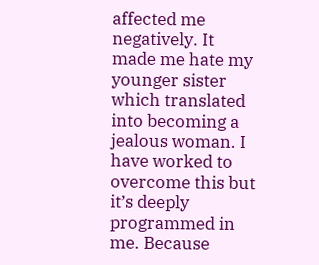affected me negatively. It made me hate my younger sister which translated into becoming a jealous woman. I have worked to overcome this but it’s deeply programmed in me. Because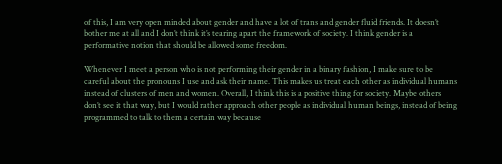of this, I am very open minded about gender and have a lot of trans and gender fluid friends. It doesn’t bother me at all and I don’t think it’s tearing apart the framework of society. I think gender is a performative notion that should be allowed some freedom.

Whenever I meet a person who is not performing their gender in a binary fashion, I make sure to be careful about the pronouns I use and ask their name. This makes us treat each other as individual humans instead of clusters of men and women. Overall, I think this is a positive thing for society. Maybe others don’t see it that way, but I would rather approach other people as individual human beings, instead of being programmed to talk to them a certain way because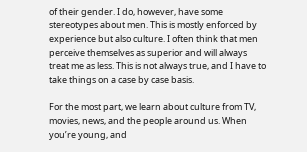of their gender. I do, however, have some stereotypes about men. This is mostly enforced by experience but also culture. I often think that men perceive themselves as superior and will always treat me as less. This is not always true, and I have to take things on a case by case basis.

For the most part, we learn about culture from TV, movies, news, and the people around us. When you’re young, and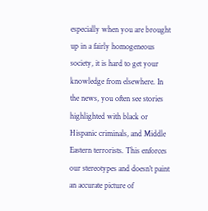especially when you are brought up in a fairly homogeneous society, it is hard to get your knowledge from elsewhere. In the news, you often see stories highlighted with black or Hispanic criminals, and Middle Eastern terrorists. This enforces our stereotypes and doesn’t paint an accurate picture of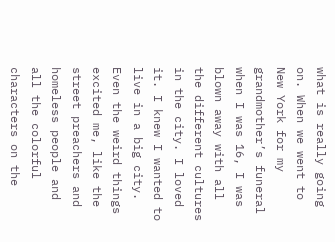what is really going on. When we went to New York for my grandmother’s funeral when I was 16, I was blown away with all the different cultures in the city. I loved it. I knew I wanted to live in a big city. Even the weird things excited me, like the street preachers and homeless people and all the colorful characters on the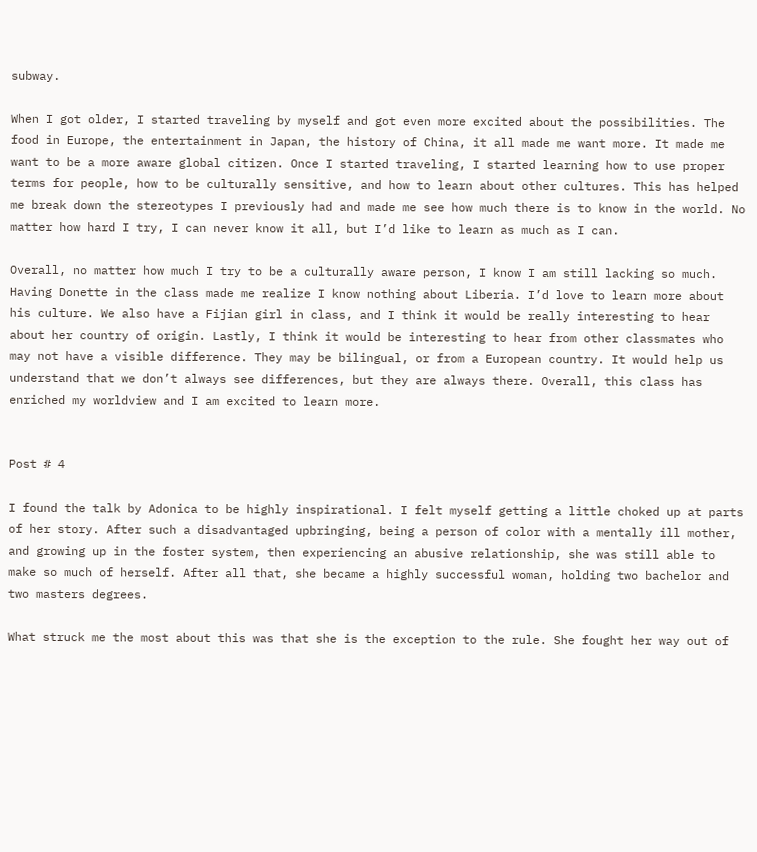subway.

When I got older, I started traveling by myself and got even more excited about the possibilities. The food in Europe, the entertainment in Japan, the history of China, it all made me want more. It made me want to be a more aware global citizen. Once I started traveling, I started learning how to use proper terms for people, how to be culturally sensitive, and how to learn about other cultures. This has helped me break down the stereotypes I previously had and made me see how much there is to know in the world. No matter how hard I try, I can never know it all, but I’d like to learn as much as I can.

Overall, no matter how much I try to be a culturally aware person, I know I am still lacking so much. Having Donette in the class made me realize I know nothing about Liberia. I’d love to learn more about his culture. We also have a Fijian girl in class, and I think it would be really interesting to hear about her country of origin. Lastly, I think it would be interesting to hear from other classmates who may not have a visible difference. They may be bilingual, or from a European country. It would help us understand that we don’t always see differences, but they are always there. Overall, this class has enriched my worldview and I am excited to learn more.


Post # 4

I found the talk by Adonica to be highly inspirational. I felt myself getting a little choked up at parts of her story. After such a disadvantaged upbringing, being a person of color with a mentally ill mother, and growing up in the foster system, then experiencing an abusive relationship, she was still able to make so much of herself. After all that, she became a highly successful woman, holding two bachelor and two masters degrees.

What struck me the most about this was that she is the exception to the rule. She fought her way out of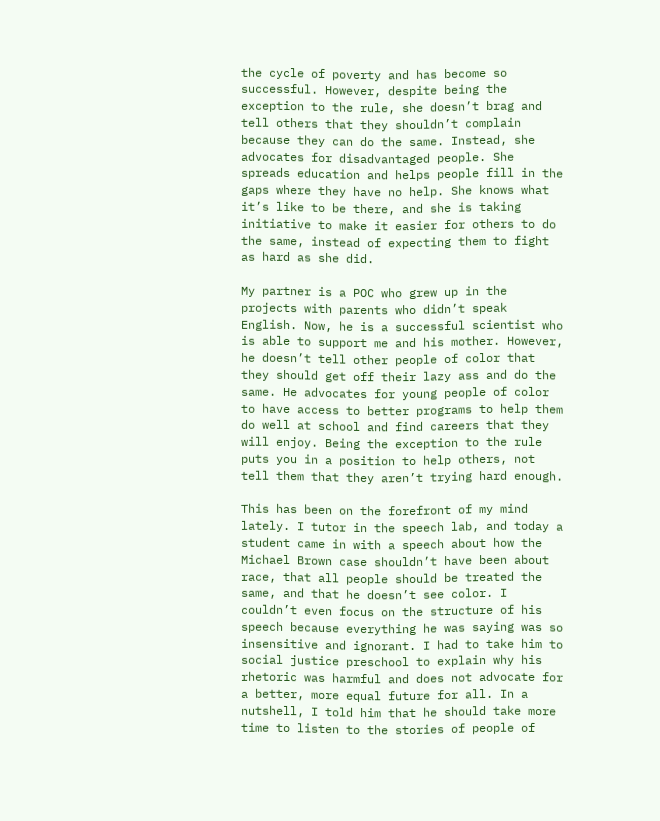the cycle of poverty and has become so successful. However, despite being the exception to the rule, she doesn’t brag and tell others that they shouldn’t complain because they can do the same. Instead, she advocates for disadvantaged people. She spreads education and helps people fill in the gaps where they have no help. She knows what it’s like to be there, and she is taking initiative to make it easier for others to do the same, instead of expecting them to fight as hard as she did.

My partner is a POC who grew up in the projects with parents who didn’t speak English. Now, he is a successful scientist who is able to support me and his mother. However, he doesn’t tell other people of color that they should get off their lazy ass and do the same. He advocates for young people of color to have access to better programs to help them do well at school and find careers that they will enjoy. Being the exception to the rule puts you in a position to help others, not tell them that they aren’t trying hard enough.

This has been on the forefront of my mind lately. I tutor in the speech lab, and today a student came in with a speech about how the Michael Brown case shouldn’t have been about race, that all people should be treated the same, and that he doesn’t see color. I couldn’t even focus on the structure of his speech because everything he was saying was so insensitive and ignorant. I had to take him to social justice preschool to explain why his rhetoric was harmful and does not advocate for a better, more equal future for all. In a nutshell, I told him that he should take more time to listen to the stories of people of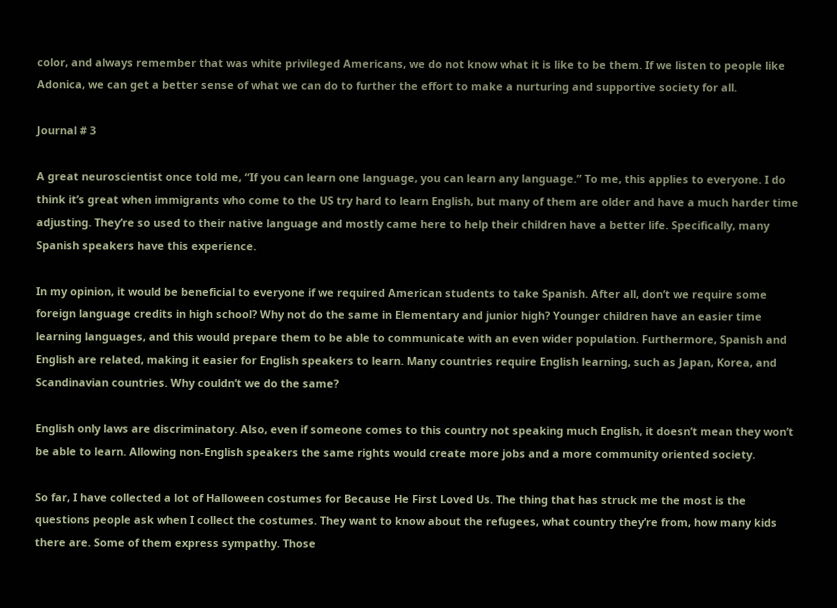color, and always remember that was white privileged Americans, we do not know what it is like to be them. If we listen to people like Adonica, we can get a better sense of what we can do to further the effort to make a nurturing and supportive society for all.

Journal # 3

A great neuroscientist once told me, “If you can learn one language, you can learn any language.” To me, this applies to everyone. I do think it’s great when immigrants who come to the US try hard to learn English, but many of them are older and have a much harder time adjusting. They’re so used to their native language and mostly came here to help their children have a better life. Specifically, many Spanish speakers have this experience.

In my opinion, it would be beneficial to everyone if we required American students to take Spanish. After all, don’t we require some foreign language credits in high school? Why not do the same in Elementary and junior high? Younger children have an easier time learning languages, and this would prepare them to be able to communicate with an even wider population. Furthermore, Spanish and English are related, making it easier for English speakers to learn. Many countries require English learning, such as Japan, Korea, and Scandinavian countries. Why couldn’t we do the same?

English only laws are discriminatory. Also, even if someone comes to this country not speaking much English, it doesn’t mean they won’t be able to learn. Allowing non-English speakers the same rights would create more jobs and a more community oriented society.

So far, I have collected a lot of Halloween costumes for Because He First Loved Us. The thing that has struck me the most is the questions people ask when I collect the costumes. They want to know about the refugees, what country they’re from, how many kids there are. Some of them express sympathy. Those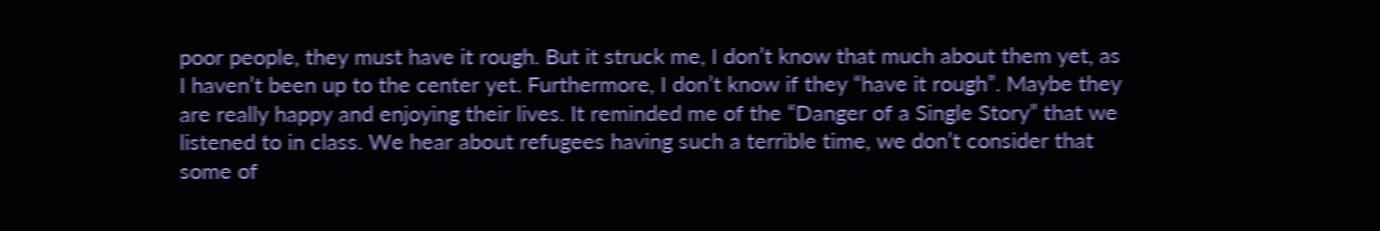poor people, they must have it rough. But it struck me, I don’t know that much about them yet, as I haven’t been up to the center yet. Furthermore, I don’t know if they “have it rough”. Maybe they are really happy and enjoying their lives. It reminded me of the “Danger of a Single Story” that we listened to in class. We hear about refugees having such a terrible time, we don’t consider that some of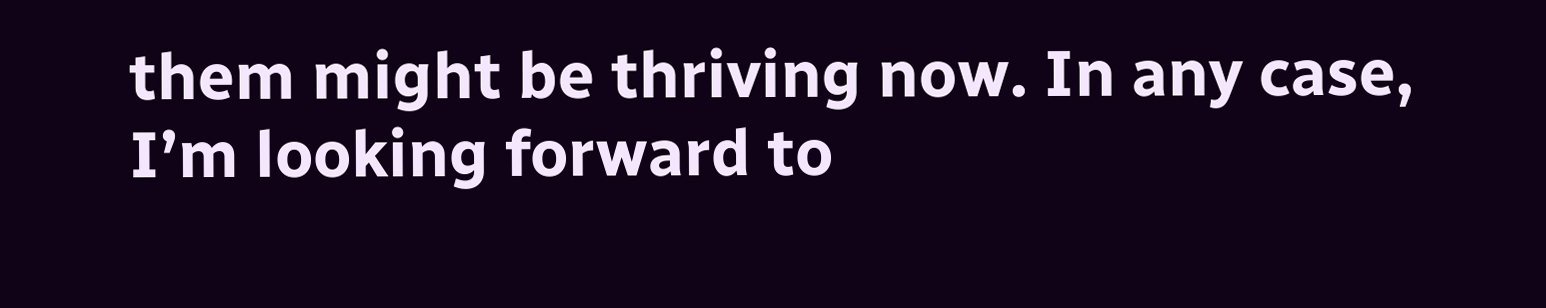them might be thriving now. In any case, I’m looking forward to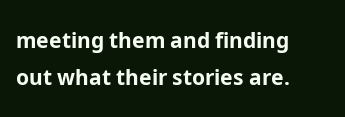meeting them and finding out what their stories are.